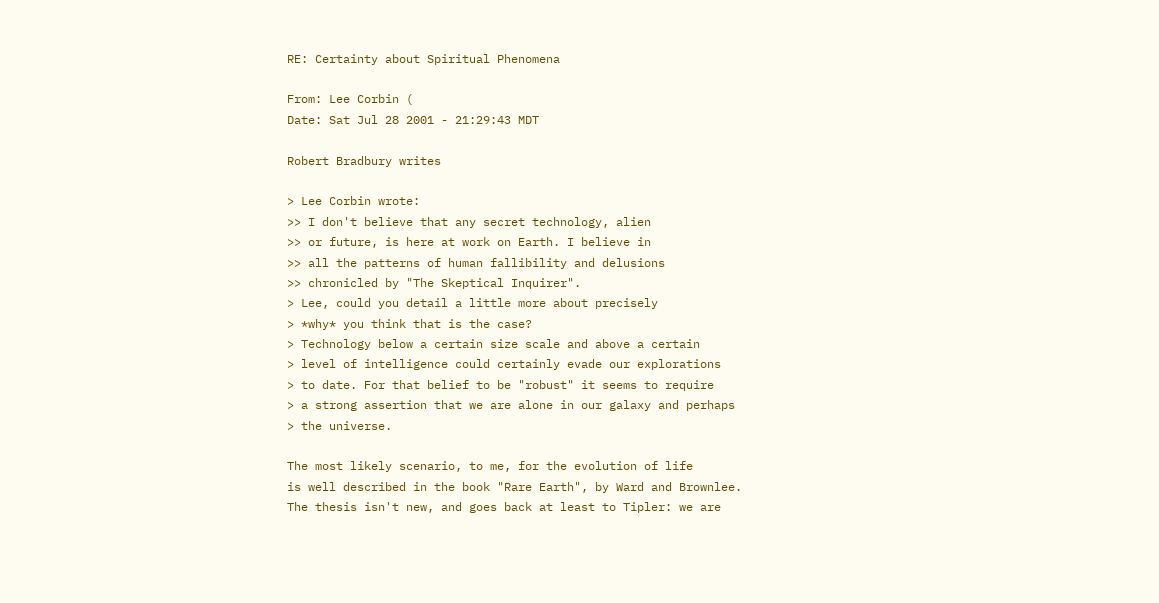RE: Certainty about Spiritual Phenomena

From: Lee Corbin (
Date: Sat Jul 28 2001 - 21:29:43 MDT

Robert Bradbury writes

> Lee Corbin wrote:
>> I don't believe that any secret technology, alien
>> or future, is here at work on Earth. I believe in
>> all the patterns of human fallibility and delusions
>> chronicled by "The Skeptical Inquirer".
> Lee, could you detail a little more about precisely
> *why* you think that is the case?
> Technology below a certain size scale and above a certain
> level of intelligence could certainly evade our explorations
> to date. For that belief to be "robust" it seems to require
> a strong assertion that we are alone in our galaxy and perhaps
> the universe.

The most likely scenario, to me, for the evolution of life
is well described in the book "Rare Earth", by Ward and Brownlee.
The thesis isn't new, and goes back at least to Tipler: we are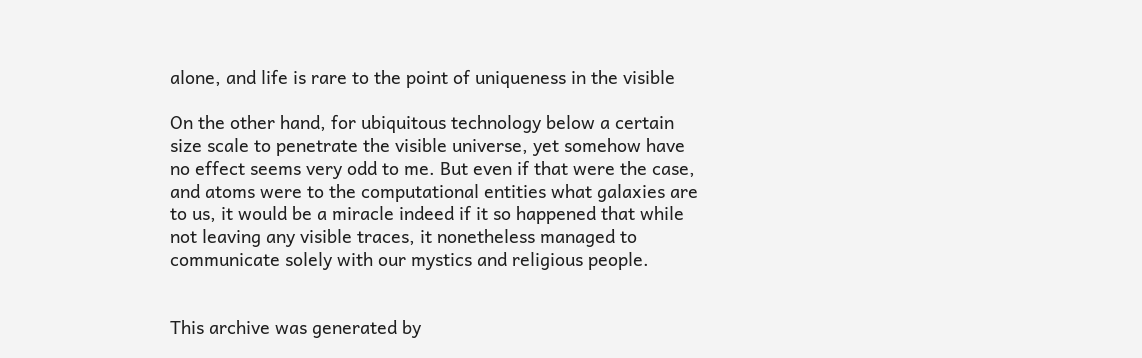alone, and life is rare to the point of uniqueness in the visible

On the other hand, for ubiquitous technology below a certain
size scale to penetrate the visible universe, yet somehow have
no effect seems very odd to me. But even if that were the case,
and atoms were to the computational entities what galaxies are
to us, it would be a miracle indeed if it so happened that while
not leaving any visible traces, it nonetheless managed to
communicate solely with our mystics and religious people.


This archive was generated by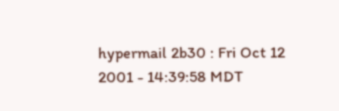hypermail 2b30 : Fri Oct 12 2001 - 14:39:58 MDT